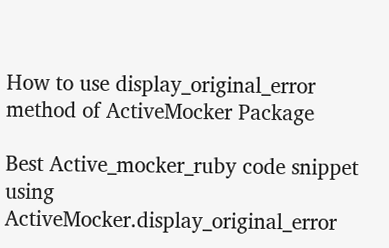How to use display_original_error method of ActiveMocker Package

Best Active_mocker_ruby code snippet using ActiveMocker.display_original_error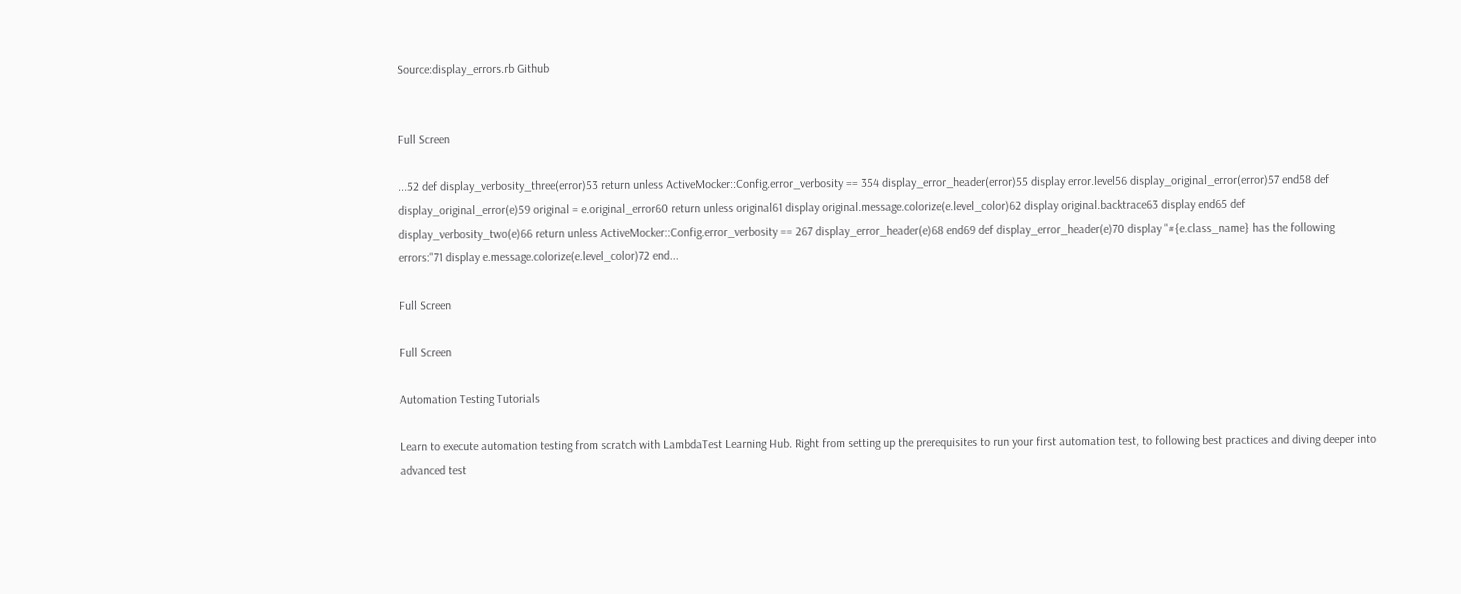Source:display_errors.rb Github


Full Screen

...52 def display_verbosity_three(error)53 return unless ActiveMocker::Config.error_verbosity == 354 display_error_header(error)55 display error.level56 display_original_error(error)57 end58 def display_original_error(e)59 original = e.original_error60 return unless original61 display original.message.colorize(e.level_color)62 display original.backtrace63 display end65 def display_verbosity_two(e)66 return unless ActiveMocker::Config.error_verbosity == 267 display_error_header(e)68 end69 def display_error_header(e)70 display "#{e.class_name} has the following errors:"71 display e.message.colorize(e.level_color)72 end...

Full Screen

Full Screen

Automation Testing Tutorials

Learn to execute automation testing from scratch with LambdaTest Learning Hub. Right from setting up the prerequisites to run your first automation test, to following best practices and diving deeper into advanced test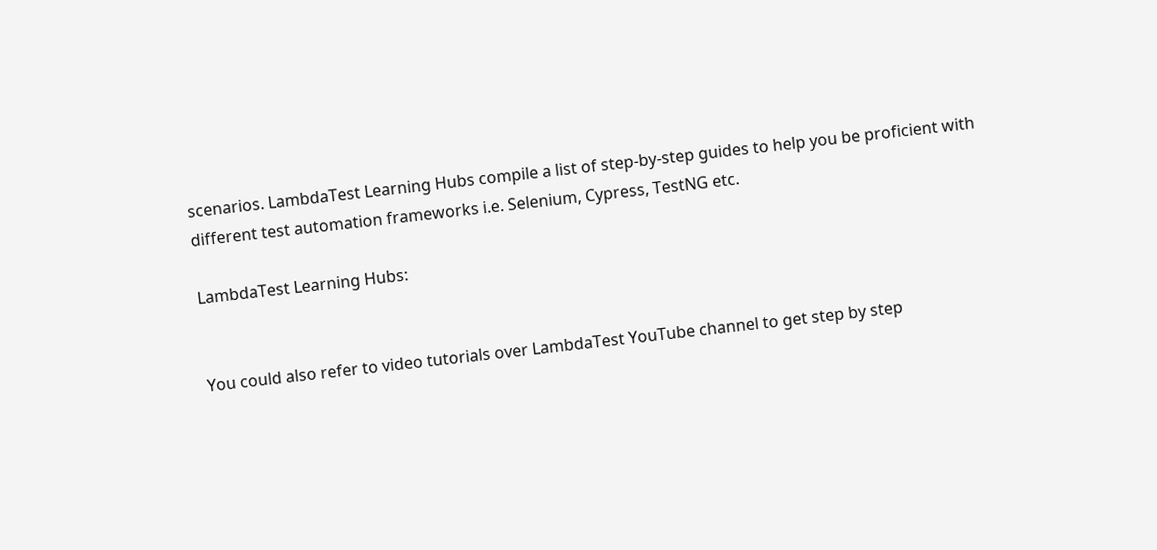scenarios. LambdaTest Learning Hubs compile a list of step-by-step guides to help you be proficient with different test automation frameworks i.e. Selenium, Cypress, TestNG etc.

LambdaTest Learning Hubs:


You could also refer to video tutorials over LambdaTest YouTube channel to get step by step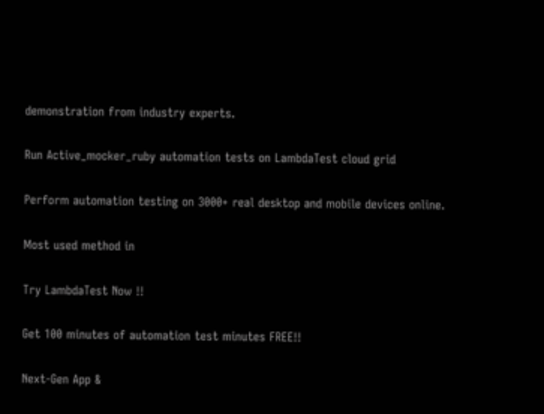demonstration from industry experts.

Run Active_mocker_ruby automation tests on LambdaTest cloud grid

Perform automation testing on 3000+ real desktop and mobile devices online.

Most used method in

Try LambdaTest Now !!

Get 100 minutes of automation test minutes FREE!!

Next-Gen App &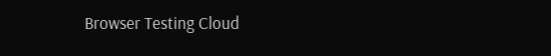Browser Testing Cloud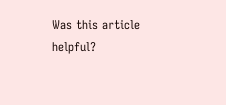Was this article helpful?